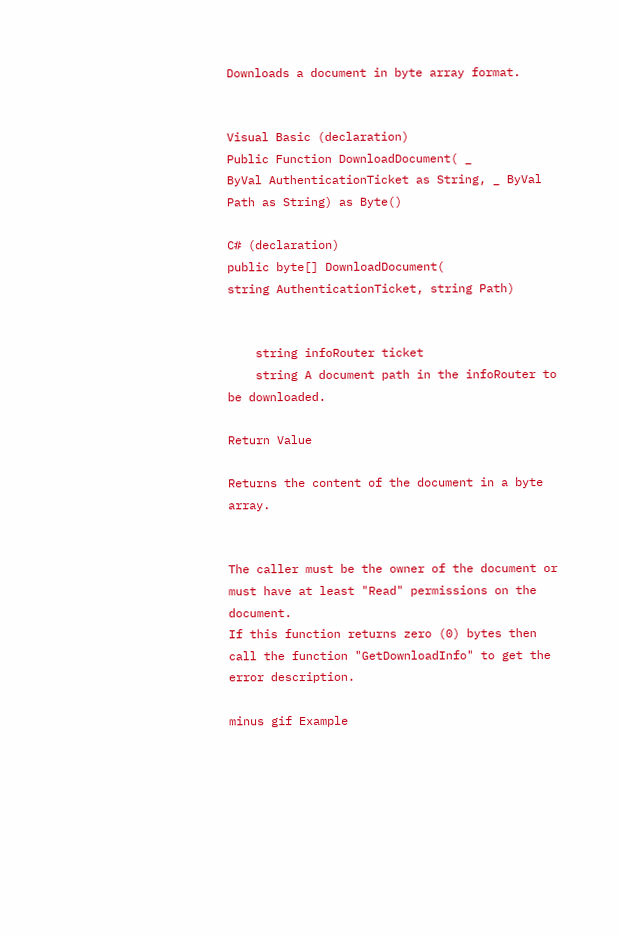Downloads a document in byte array format.


Visual Basic (declaration)
Public Function DownloadDocument( _
ByVal AuthenticationTicket as String, _ ByVal Path as String) as Byte()

C# (declaration)
public byte[] DownloadDocument(
string AuthenticationTicket, string Path)


    string infoRouter ticket
    string A document path in the infoRouter to be downloaded.

Return Value

Returns the content of the document in a byte array.


The caller must be the owner of the document or must have at least "Read" permissions on the document.
If this function returns zero (0) bytes then call the function "GetDownloadInfo" to get the error description.

minus gif Example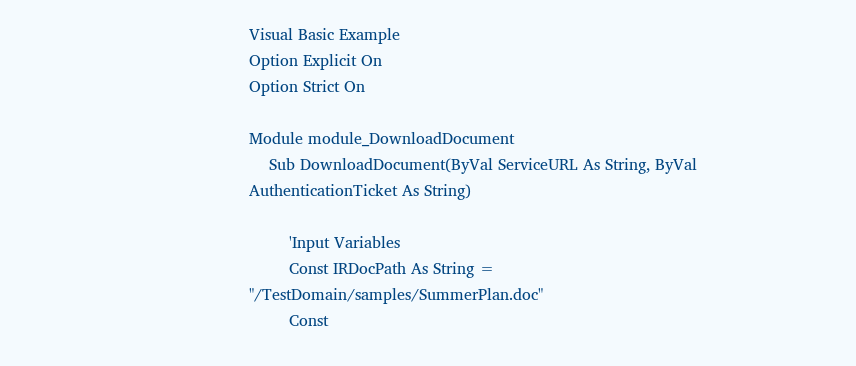Visual Basic Example
Option Explicit On
Option Strict On

Module module_DownloadDocument
    Sub DownloadDocument(ByVal ServiceURL As String, ByVal AuthenticationTicket As String)

        'Input Variables
        Const IRDocPath As String = "/TestDomain/samples/SummerPlan.doc"
        Const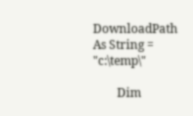DownloadPath As String = "c:\temp\"

        Dim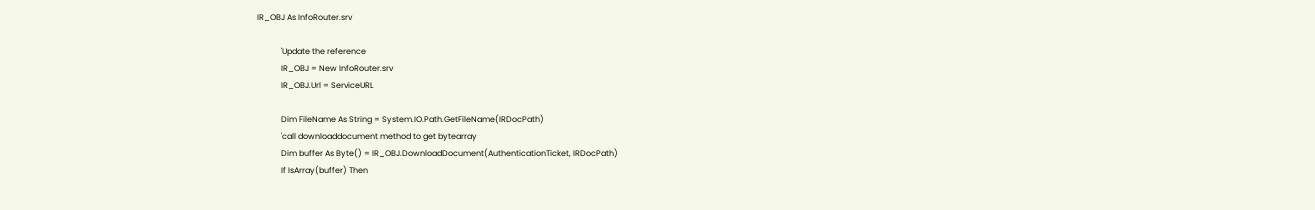IR_OBJ As InfoRouter.srv

            'Update the reference
            IR_OBJ = New InfoRouter.srv
            IR_OBJ.Url = ServiceURL

            Dim FileName As String = System.IO.Path.GetFileName(IRDocPath)
            'call downloaddocument method to get bytearray
            Dim buffer As Byte() = IR_OBJ.DownloadDocument(AuthenticationTicket, IRDocPath)
            If IsArray(buffer) Then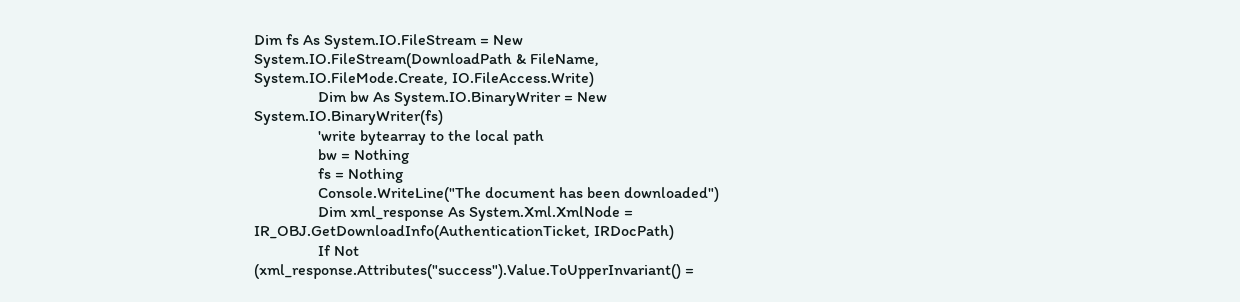Dim fs As System.IO.FileStream = New System.IO.FileStream(DownloadPath & FileName, System.IO.FileMode.Create, IO.FileAccess.Write)
                Dim bw As System.IO.BinaryWriter = New System.IO.BinaryWriter(fs)
                'write bytearray to the local path
                bw = Nothing
                fs = Nothing
                Console.WriteLine("The document has been downloaded")
                Dim xml_response As System.Xml.XmlNode = IR_OBJ.GetDownloadInfo(AuthenticationTicket, IRDocPath)
                If Not (xml_response.Attributes("success").Value.ToUpperInvariant() =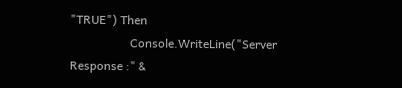"TRUE") Then
                    Console.WriteLine("Server Response :" &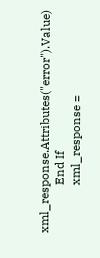xml_response.Attributes("error").Value)
                End If
                xml_response =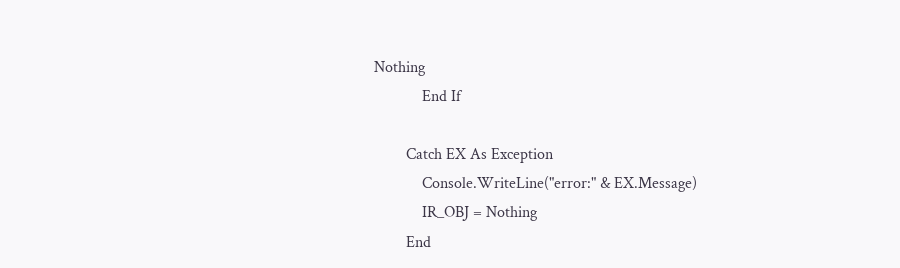Nothing
            End If

        Catch EX As Exception
            Console.WriteLine("error:" & EX.Message)
            IR_OBJ = Nothing
        End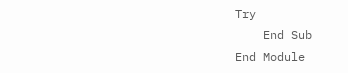Try
    End Sub
End Module